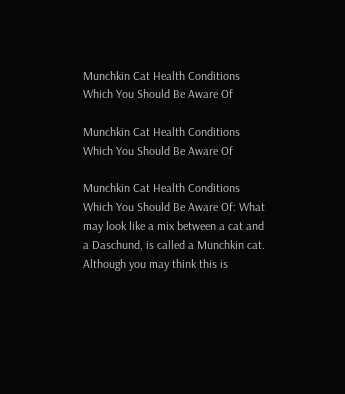Munchkin Cat Health Conditions Which You Should Be Aware Of

Munchkin Cat Health Conditions Which You Should Be Aware Of

Munchkin Cat Health Conditions Which You Should Be Aware Of: What may look like a mix between a cat and a Daschund, is called a Munchkin cat. Although you may think this is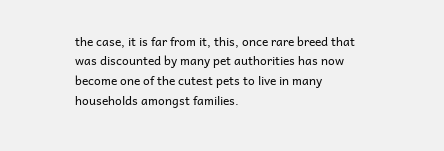the case, it is far from it, this, once rare breed that was discounted by many pet authorities has now become one of the cutest pets to live in many households amongst families.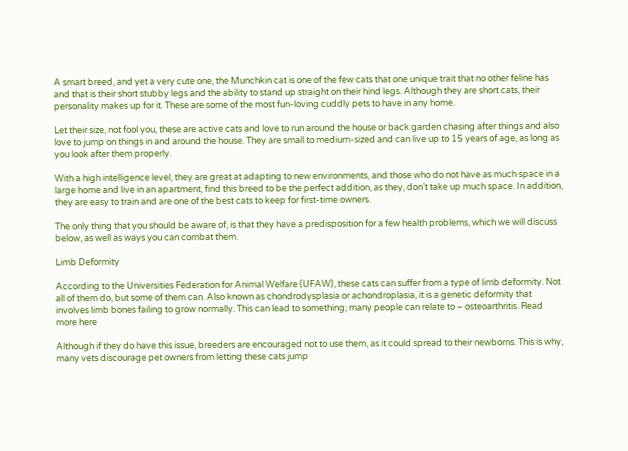A smart breed, and yet a very cute one, the Munchkin cat is one of the few cats that one unique trait that no other feline has and that is their short stubby legs and the ability to stand up straight on their hind legs. Although they are short cats, their personality makes up for it. These are some of the most fun-loving cuddly pets to have in any home.

Let their size, not fool you, these are active cats and love to run around the house or back garden chasing after things and also love to jump on things in and around the house. They are small to medium-sized and can live up to 15 years of age, as long as you look after them properly.

With a high intelligence level, they are great at adapting to new environments, and those who do not have as much space in a large home and live in an apartment, find this breed to be the perfect addition, as they, don’t take up much space. In addition, they are easy to train and are one of the best cats to keep for first-time owners.

The only thing that you should be aware of, is that they have a predisposition for a few health problems, which we will discuss below, as well as ways you can combat them.

Limb Deformity

According to the Universities Federation for Animal Welfare (UFAW), these cats can suffer from a type of limb deformity. Not all of them do, but some of them can. Also known as chondrodysplasia or achondroplasia, it is a genetic deformity that involves limb bones failing to grow normally. This can lead to something; many people can relate to – osteoarthritis. Read more here

Although if they do have this issue, breeders are encouraged not to use them, as it could spread to their newborns. This is why, many vets discourage pet owners from letting these cats jump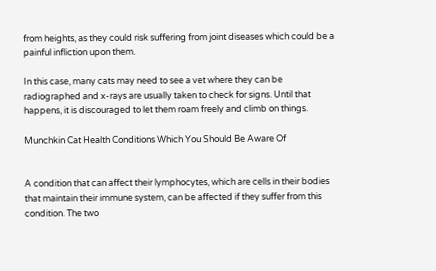from heights, as they could risk suffering from joint diseases which could be a painful infliction upon them.

In this case, many cats may need to see a vet where they can be radiographed and x-rays are usually taken to check for signs. Until that happens, it is discouraged to let them roam freely and climb on things.

Munchkin Cat Health Conditions Which You Should Be Aware Of


A condition that can affect their lymphocytes, which are cells in their bodies that maintain their immune system, can be affected if they suffer from this condition. The two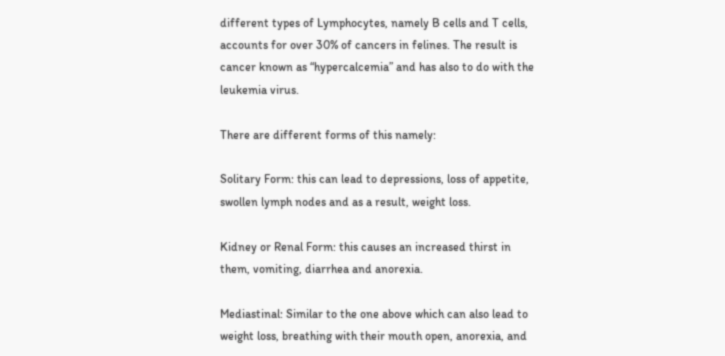different types of Lymphocytes, namely B cells and T cells, accounts for over 30% of cancers in felines. The result is cancer known as “hypercalcemia” and has also to do with the leukemia virus.

There are different forms of this namely:

Solitary Form: this can lead to depressions, loss of appetite, swollen lymph nodes and as a result, weight loss.

Kidney or Renal Form: this causes an increased thirst in them, vomiting, diarrhea and anorexia.

Mediastinal: Similar to the one above which can also lead to weight loss, breathing with their mouth open, anorexia, and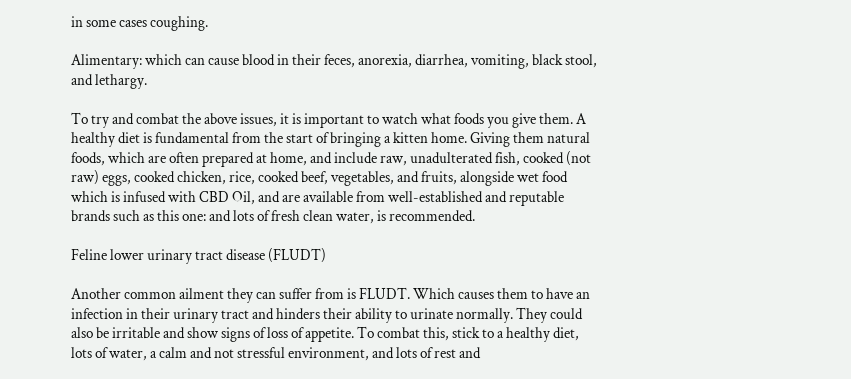in some cases coughing.

Alimentary: which can cause blood in their feces, anorexia, diarrhea, vomiting, black stool, and lethargy.

To try and combat the above issues, it is important to watch what foods you give them. A healthy diet is fundamental from the start of bringing a kitten home. Giving them natural foods, which are often prepared at home, and include raw, unadulterated fish, cooked (not raw) eggs, cooked chicken, rice, cooked beef, vegetables, and fruits, alongside wet food which is infused with CBD Oil, and are available from well-established and reputable brands such as this one: and lots of fresh clean water, is recommended.

Feline lower urinary tract disease (FLUDT)

Another common ailment they can suffer from is FLUDT. Which causes them to have an infection in their urinary tract and hinders their ability to urinate normally. They could also be irritable and show signs of loss of appetite. To combat this, stick to a healthy diet, lots of water, a calm and not stressful environment, and lots of rest and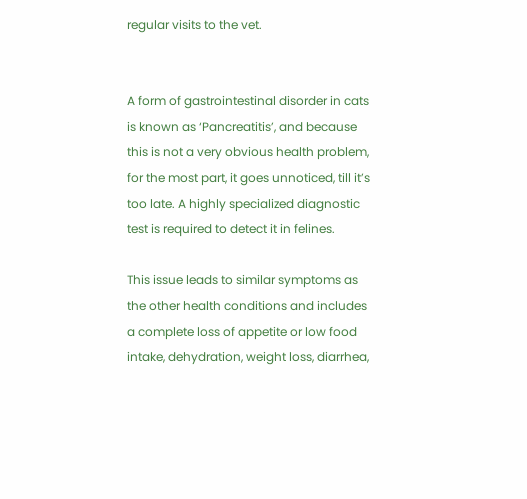regular visits to the vet.


A form of gastrointestinal disorder in cats is known as ‘Pancreatitis’, and because this is not a very obvious health problem, for the most part, it goes unnoticed, till it’s too late. A highly specialized diagnostic test is required to detect it in felines.

This issue leads to similar symptoms as the other health conditions and includes a complete loss of appetite or low food intake, dehydration, weight loss, diarrhea,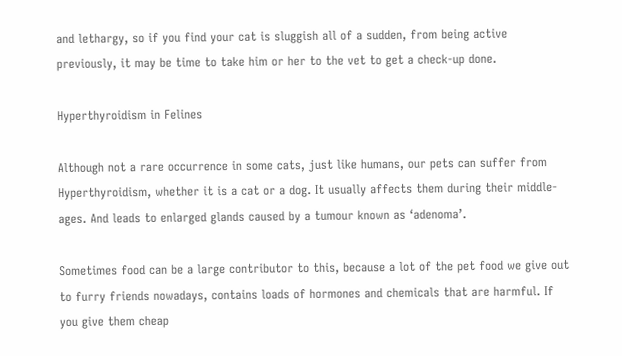and lethargy, so if you find your cat is sluggish all of a sudden, from being active previously, it may be time to take him or her to the vet to get a check-up done.

Hyperthyroidism in Felines

Although not a rare occurrence in some cats, just like humans, our pets can suffer from Hyperthyroidism, whether it is a cat or a dog. It usually affects them during their middle-ages. And leads to enlarged glands caused by a tumour known as ‘adenoma’.

Sometimes food can be a large contributor to this, because a lot of the pet food we give out to furry friends nowadays, contains loads of hormones and chemicals that are harmful. If you give them cheap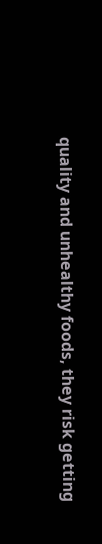quality and unhealthy foods, they risk getting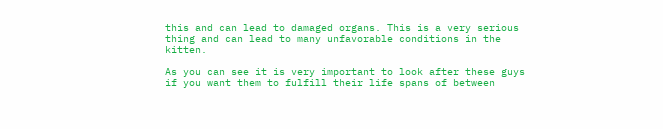this and can lead to damaged organs. This is a very serious thing and can lead to many unfavorable conditions in the kitten.

As you can see it is very important to look after these guys if you want them to fulfill their life spans of between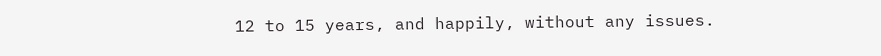12 to 15 years, and happily, without any issues.